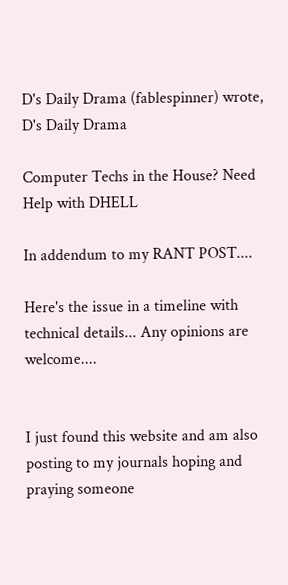D's Daily Drama (fablespinner) wrote,
D's Daily Drama

Computer Techs in the House? Need Help with DHELL

In addendum to my RANT POST....

Here's the issue in a timeline with technical details... Any opinions are welcome....


I just found this website and am also posting to my journals hoping and praying someone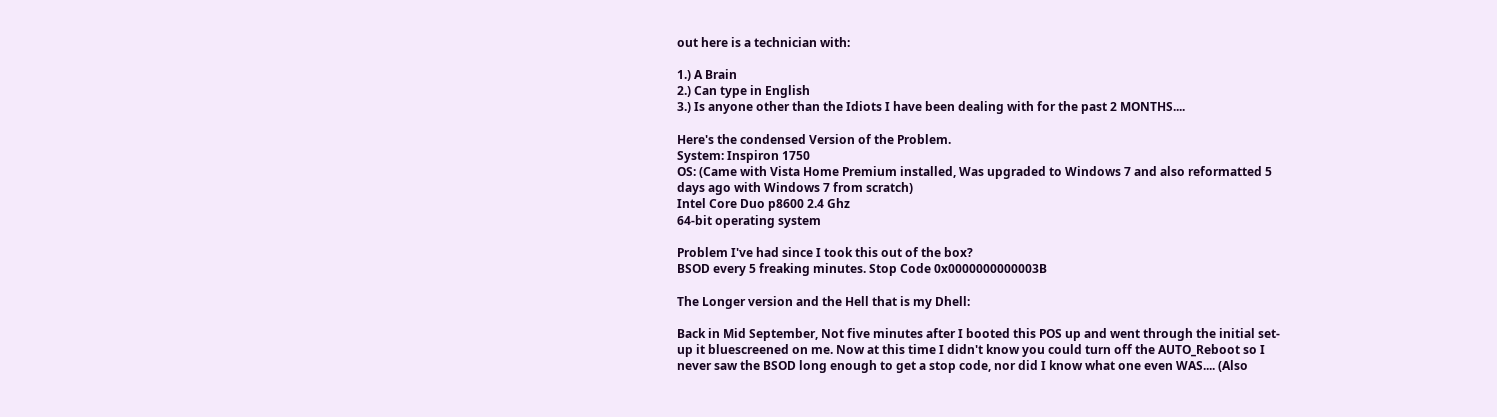out here is a technician with:

1.) A Brain
2.) Can type in English
3.) Is anyone other than the Idiots I have been dealing with for the past 2 MONTHS....

Here's the condensed Version of the Problem.
System: Inspiron 1750
OS: (Came with Vista Home Premium installed, Was upgraded to Windows 7 and also reformatted 5 days ago with Windows 7 from scratch)
Intel Core Duo p8600 2.4 Ghz
64-bit operating system

Problem I've had since I took this out of the box?
BSOD every 5 freaking minutes. Stop Code 0x0000000000003B

The Longer version and the Hell that is my Dhell:

Back in Mid September, Not five minutes after I booted this POS up and went through the initial set-up it bluescreened on me. Now at this time I didn't know you could turn off the AUTO_Reboot so I never saw the BSOD long enough to get a stop code, nor did I know what one even WAS.... (Also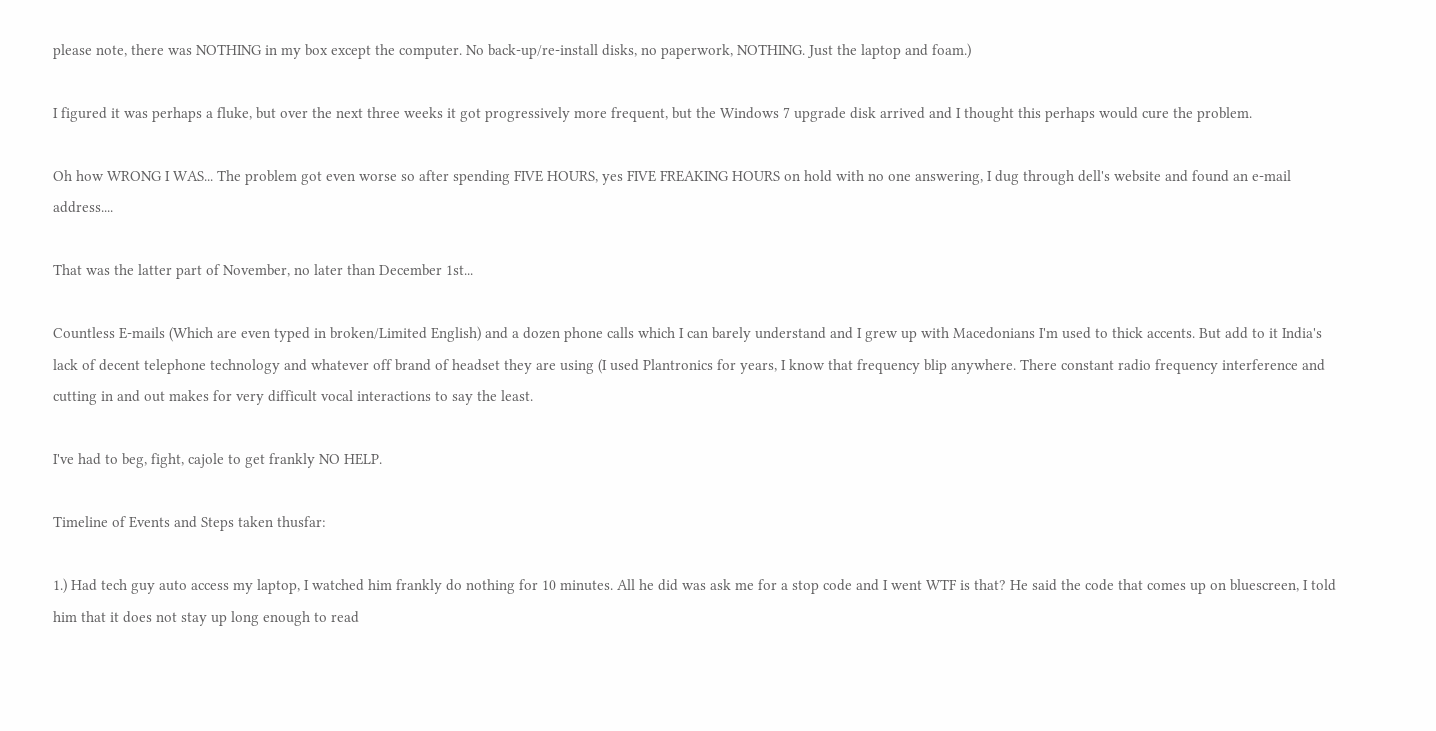please note, there was NOTHING in my box except the computer. No back-up/re-install disks, no paperwork, NOTHING. Just the laptop and foam.)

I figured it was perhaps a fluke, but over the next three weeks it got progressively more frequent, but the Windows 7 upgrade disk arrived and I thought this perhaps would cure the problem.

Oh how WRONG I WAS... The problem got even worse so after spending FIVE HOURS, yes FIVE FREAKING HOURS on hold with no one answering, I dug through dell's website and found an e-mail address....

That was the latter part of November, no later than December 1st...

Countless E-mails (Which are even typed in broken/Limited English) and a dozen phone calls which I can barely understand and I grew up with Macedonians I'm used to thick accents. But add to it India's lack of decent telephone technology and whatever off brand of headset they are using (I used Plantronics for years, I know that frequency blip anywhere. There constant radio frequency interference and cutting in and out makes for very difficult vocal interactions to say the least.

I've had to beg, fight, cajole to get frankly NO HELP.

Timeline of Events and Steps taken thusfar:

1.) Had tech guy auto access my laptop, I watched him frankly do nothing for 10 minutes. All he did was ask me for a stop code and I went WTF is that? He said the code that comes up on bluescreen, I told him that it does not stay up long enough to read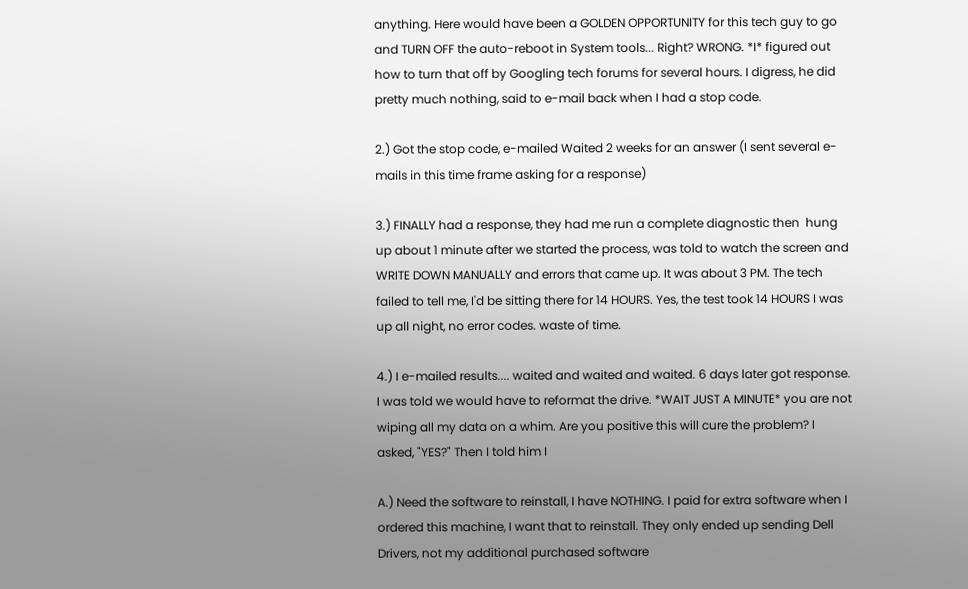anything. Here would have been a GOLDEN OPPORTUNITY for this tech guy to go and TURN OFF the auto-reboot in System tools... Right? WRONG. *I* figured out how to turn that off by Googling tech forums for several hours. I digress, he did pretty much nothing, said to e-mail back when I had a stop code.

2.) Got the stop code, e-mailed Waited 2 weeks for an answer (I sent several e-mails in this time frame asking for a response)

3.) FINALLY had a response, they had me run a complete diagnostic then  hung up about 1 minute after we started the process, was told to watch the screen and WRITE DOWN MANUALLY and errors that came up. It was about 3 PM. The tech failed to tell me, I'd be sitting there for 14 HOURS. Yes, the test took 14 HOURS I was up all night, no error codes. waste of time.

4.) I e-mailed results.... waited and waited and waited. 6 days later got response. I was told we would have to reformat the drive. *WAIT JUST A MINUTE* you are not wiping all my data on a whim. Are you positive this will cure the problem? I asked, "YES?" Then I told him I

A.) Need the software to reinstall, I have NOTHING. I paid for extra software when I ordered this machine, I want that to reinstall. They only ended up sending Dell Drivers, not my additional purchased software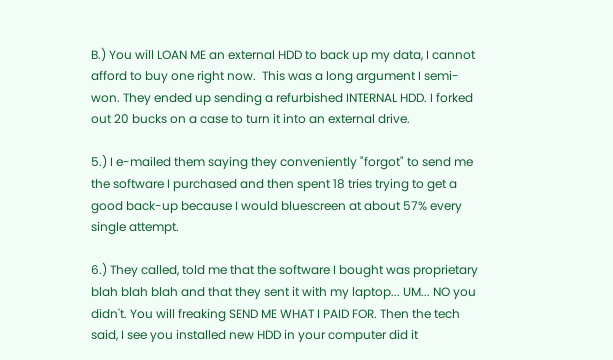B.) You will LOAN ME an external HDD to back up my data, I cannot afford to buy one right now.  This was a long argument I semi-won. They ended up sending a refurbished INTERNAL HDD. I forked out 20 bucks on a case to turn it into an external drive.

5.) I e-mailed them saying they conveniently "forgot" to send me the software I purchased and then spent 18 tries trying to get a good back-up because I would bluescreen at about 57% every single attempt.

6.) They called, told me that the software I bought was proprietary blah blah blah and that they sent it with my laptop... UM... NO you didn't. You will freaking SEND ME WHAT I PAID FOR. Then the tech said, I see you installed new HDD in your computer did it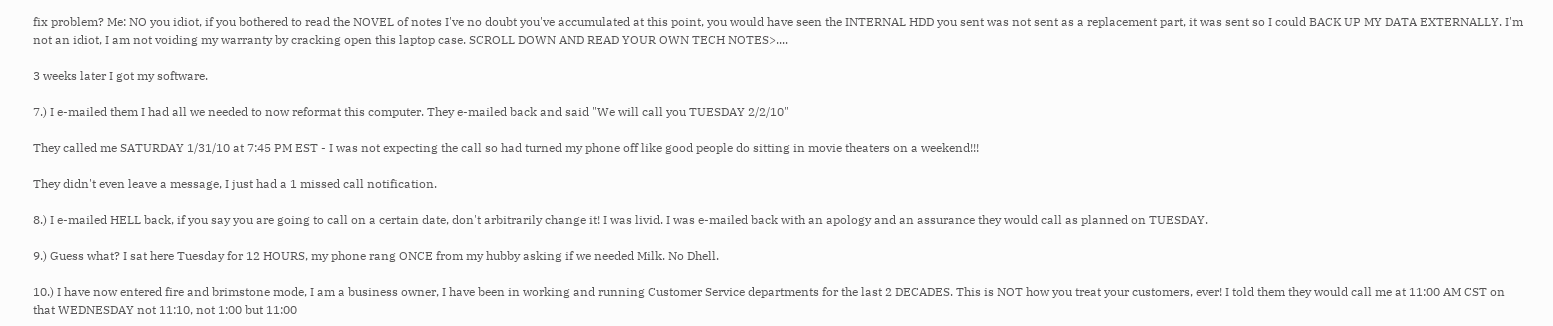fix problem? Me: NO you idiot, if you bothered to read the NOVEL of notes I've no doubt you've accumulated at this point, you would have seen the INTERNAL HDD you sent was not sent as a replacement part, it was sent so I could BACK UP MY DATA EXTERNALLY. I'm not an idiot, I am not voiding my warranty by cracking open this laptop case. SCROLL DOWN AND READ YOUR OWN TECH NOTES>....

3 weeks later I got my software.

7.) I e-mailed them I had all we needed to now reformat this computer. They e-mailed back and said "We will call you TUESDAY 2/2/10"

They called me SATURDAY 1/31/10 at 7:45 PM EST - I was not expecting the call so had turned my phone off like good people do sitting in movie theaters on a weekend!!!

They didn't even leave a message, I just had a 1 missed call notification.

8.) I e-mailed HELL back, if you say you are going to call on a certain date, don't arbitrarily change it! I was livid. I was e-mailed back with an apology and an assurance they would call as planned on TUESDAY.

9.) Guess what? I sat here Tuesday for 12 HOURS, my phone rang ONCE from my hubby asking if we needed Milk. No Dhell.

10.) I have now entered fire and brimstone mode, I am a business owner, I have been in working and running Customer Service departments for the last 2 DECADES. This is NOT how you treat your customers, ever! I told them they would call me at 11:00 AM CST on that WEDNESDAY not 11:10, not 1:00 but 11:00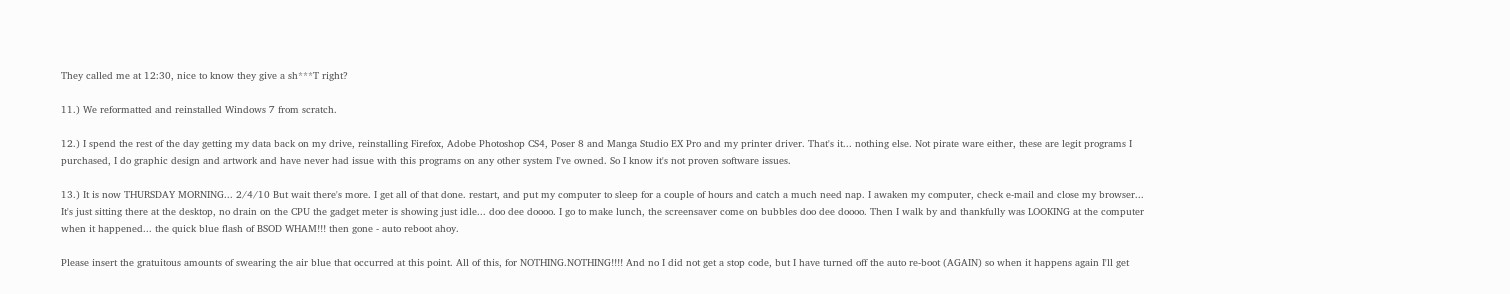They called me at 12:30, nice to know they give a sh***T right?

11.) We reformatted and reinstalled Windows 7 from scratch.

12.) I spend the rest of the day getting my data back on my drive, reinstalling Firefox, Adobe Photoshop CS4, Poser 8 and Manga Studio EX Pro and my printer driver. That's it... nothing else. Not pirate ware either, these are legit programs I purchased, I do graphic design and artwork and have never had issue with this programs on any other system I've owned. So I know it's not proven software issues.

13.) It is now THURSDAY MORNING... 2/4/10 But wait there's more. I get all of that done. restart, and put my computer to sleep for a couple of hours and catch a much need nap. I awaken my computer, check e-mail and close my browser... It's just sitting there at the desktop, no drain on the CPU the gadget meter is showing just idle... doo dee doooo. I go to make lunch, the screensaver come on bubbles doo dee doooo. Then I walk by and thankfully was LOOKING at the computer when it happened... the quick blue flash of BSOD WHAM!!! then gone - auto reboot ahoy.

Please insert the gratuitous amounts of swearing the air blue that occurred at this point. All of this, for NOTHING.NOTHING!!!! And no I did not get a stop code, but I have turned off the auto re-boot (AGAIN) so when it happens again I'll get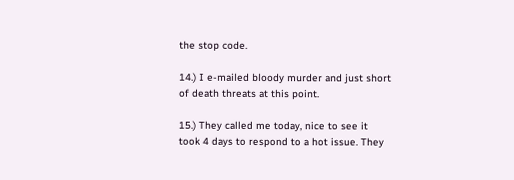the stop code.

14.) I e-mailed bloody murder and just short of death threats at this point.

15.) They called me today, nice to see it took 4 days to respond to a hot issue. They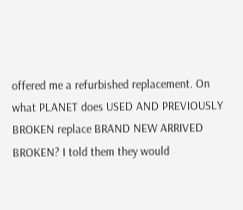offered me a refurbished replacement. On what PLANET does USED AND PREVIOUSLY BROKEN replace BRAND NEW ARRIVED BROKEN? I told them they would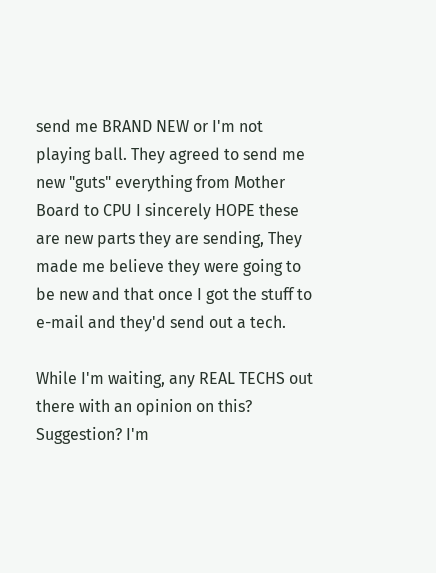send me BRAND NEW or I'm not playing ball. They agreed to send me new "guts" everything from Mother Board to CPU I sincerely HOPE these are new parts they are sending, They made me believe they were going to be new and that once I got the stuff to e-mail and they'd send out a tech.

While I'm waiting, any REAL TECHS out there with an opinion on this? Suggestion? I'm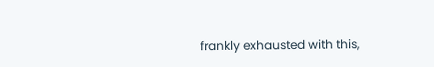frankly exhausted with this,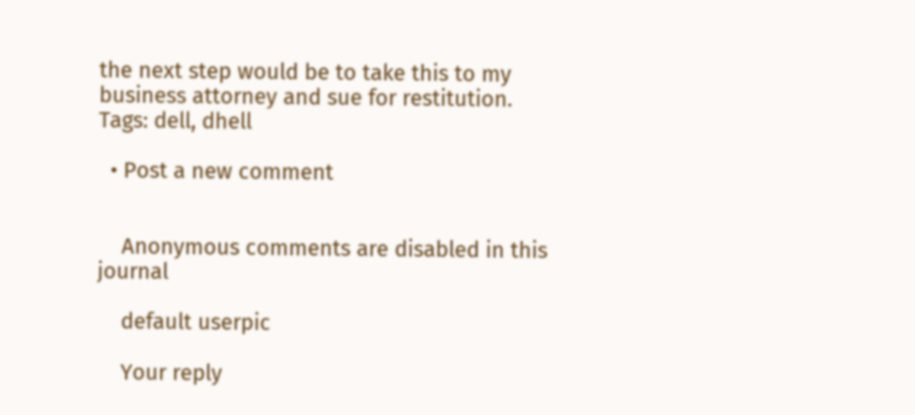the next step would be to take this to my business attorney and sue for restitution.
Tags: dell, dhell

  • Post a new comment


    Anonymous comments are disabled in this journal

    default userpic

    Your reply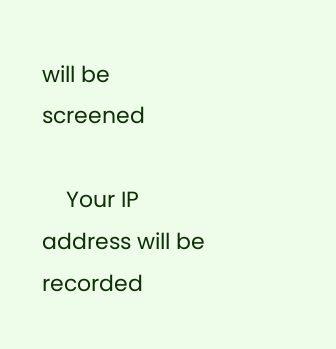will be screened

    Your IP address will be recorded